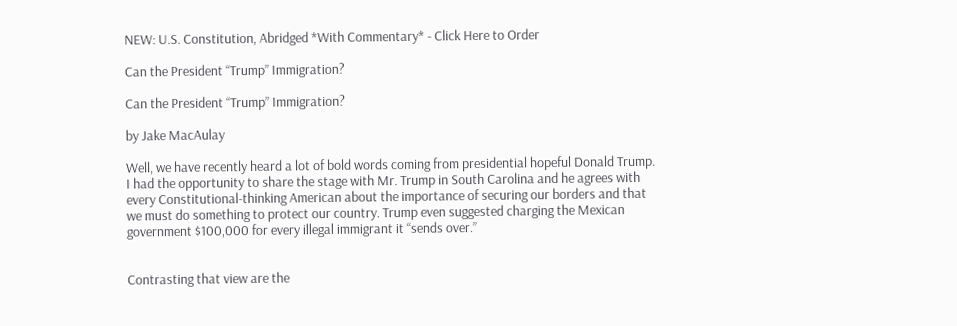NEW: U.S. Constitution, Abridged *With Commentary* - Click Here to Order

Can the President “Trump” Immigration?

Can the President “Trump” Immigration?

by Jake MacAulay

Well, we have recently heard a lot of bold words coming from presidential hopeful Donald Trump.  I had the opportunity to share the stage with Mr. Trump in South Carolina and he agrees with every Constitutional-thinking American about the importance of securing our borders and that we must do something to protect our country. Trump even suggested charging the Mexican government $100,000 for every illegal immigrant it “sends over.”


Contrasting that view are the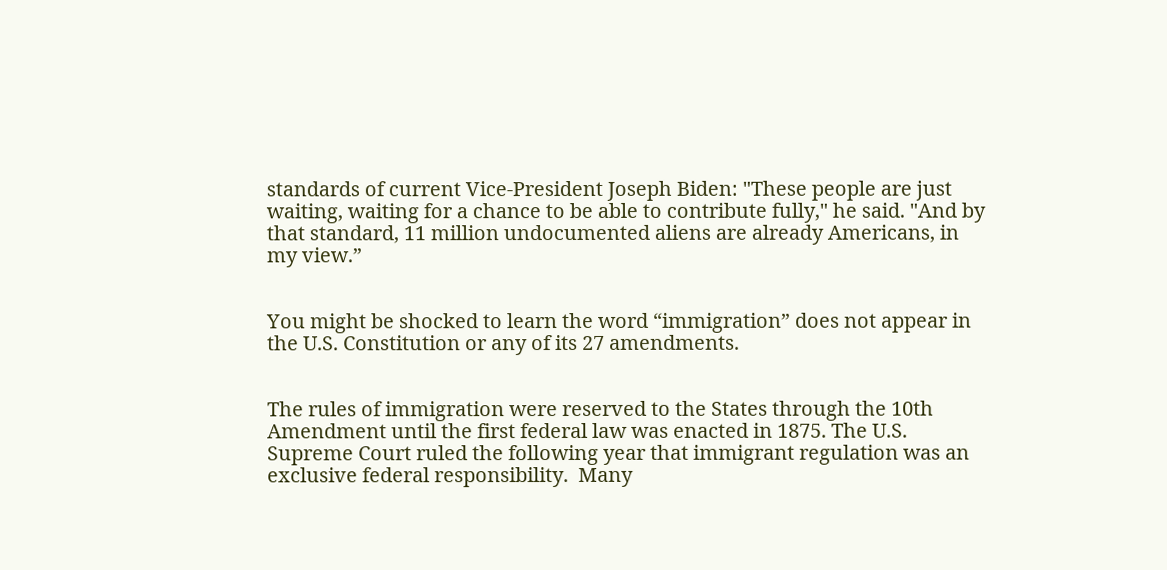standards of current Vice-President Joseph Biden: "These people are just waiting, waiting for a chance to be able to contribute fully," he said. "And by that standard, 11 million undocumented aliens are already Americans, in my view.”


You might be shocked to learn the word “immigration” does not appear in the U.S. Constitution or any of its 27 amendments.


The rules of immigration were reserved to the States through the 10th Amendment until the first federal law was enacted in 1875. The U.S. Supreme Court ruled the following year that immigrant regulation was an exclusive federal responsibility.  Many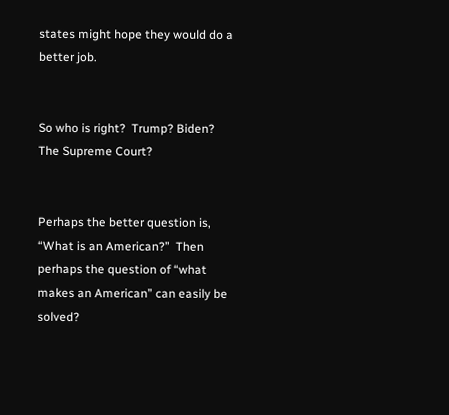states might hope they would do a better job.


So who is right?  Trump? Biden? The Supreme Court?


Perhaps the better question is, “What is an American?”  Then perhaps the question of “what makes an American” can easily be solved?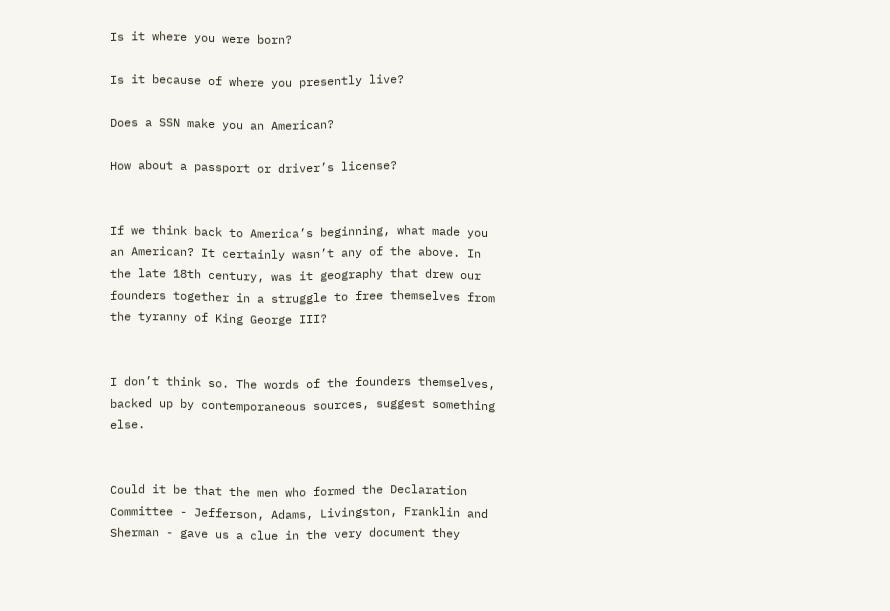Is it where you were born?

Is it because of where you presently live?

Does a SSN make you an American?

How about a passport or driver’s license?


If we think back to America’s beginning, what made you an American? It certainly wasn’t any of the above. In the late 18th century, was it geography that drew our founders together in a struggle to free themselves from the tyranny of King George III?


I don’t think so. The words of the founders themselves, backed up by contemporaneous sources, suggest something else.


Could it be that the men who formed the Declaration Committee - Jefferson, Adams, Livingston, Franklin and Sherman - gave us a clue in the very document they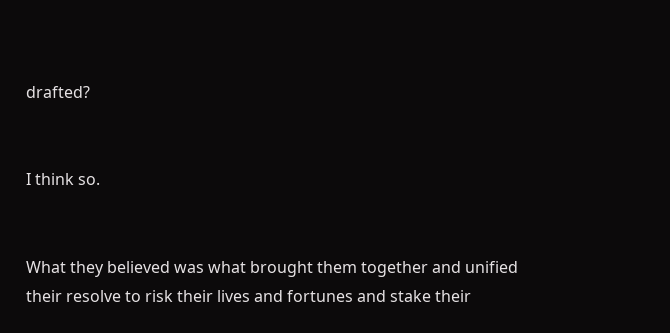drafted?


I think so.


What they believed was what brought them together and unified their resolve to risk their lives and fortunes and stake their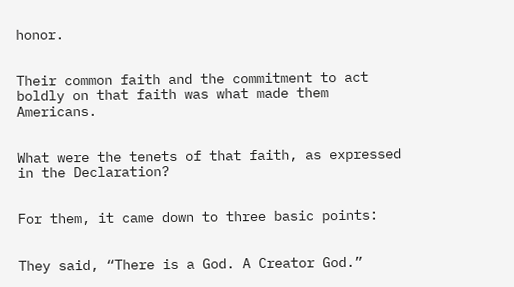honor.


Their common faith and the commitment to act boldly on that faith was what made them Americans.


What were the tenets of that faith, as expressed in the Declaration?


For them, it came down to three basic points:


They said, “There is a God. A Creator God.”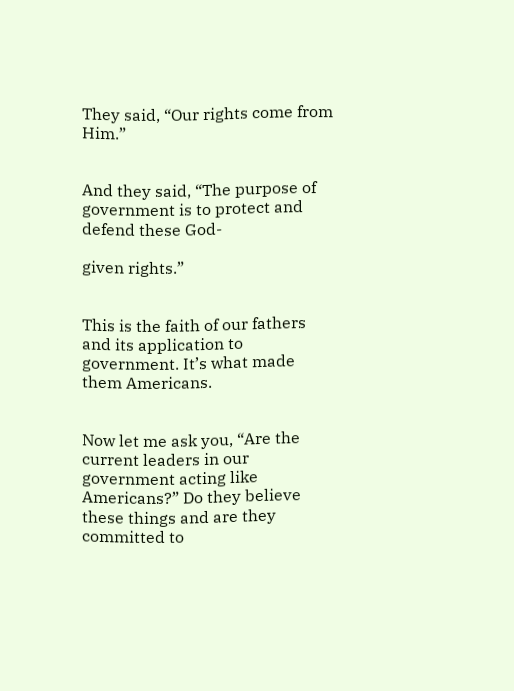They said, “Our rights come from Him.”


And they said, “The purpose of government is to protect and defend these God-

given rights.”


This is the faith of our fathers and its application to government. It’s what made them Americans.


Now let me ask you, “Are the current leaders in our government acting like Americans?” Do they believe these things and are they committed to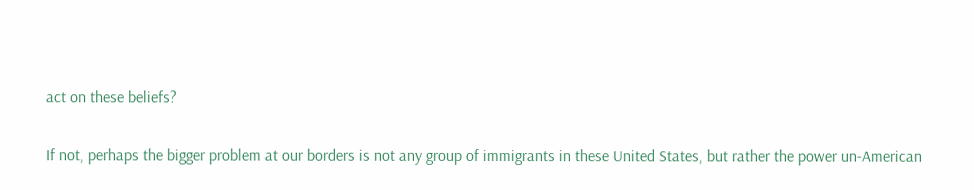act on these beliefs?


If not, perhaps the bigger problem at our borders is not any group of immigrants in these United States, but rather the power un-American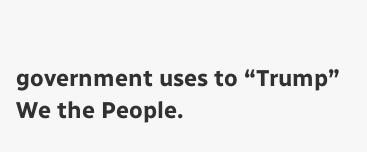government uses to “Trump” We the People.